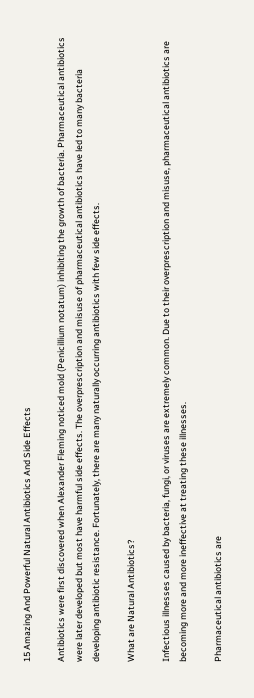15 Amazing And Powerful Natural Antibiotics And Side Effects

Antibiotics were first discovered when Alexander Fleming noticed mold (Penicillium notatum) inhibiting the growth of bacteria. Pharmaceutical antibiotics were later developed but most have harmful side effects. The overprescription and misuse of pharmaceutical antibiotics have led to many bacteria developing antibiotic resistance. Fortunately, there are many naturally occurring antibiotics with few side effects.

What are Natural Antibiotics?

Infectious illnesses caused by bacteria, fungi, or viruses are extremely common. Due to their overprescription and misuse, pharmaceutical antibiotics are becoming more and more ineffective at treating these illnesses.

Pharmaceutical antibiotics are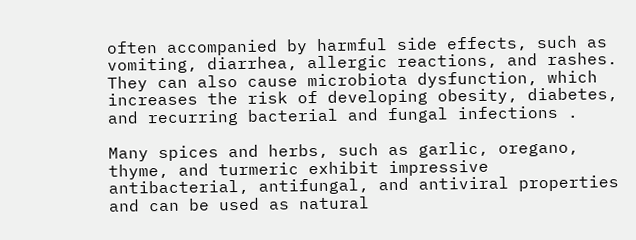often accompanied by harmful side effects, such as vomiting, diarrhea, allergic reactions, and rashes. They can also cause microbiota dysfunction, which increases the risk of developing obesity, diabetes, and recurring bacterial and fungal infections .

Many spices and herbs, such as garlic, oregano, thyme, and turmeric exhibit impressive antibacterial, antifungal, and antiviral properties and can be used as natural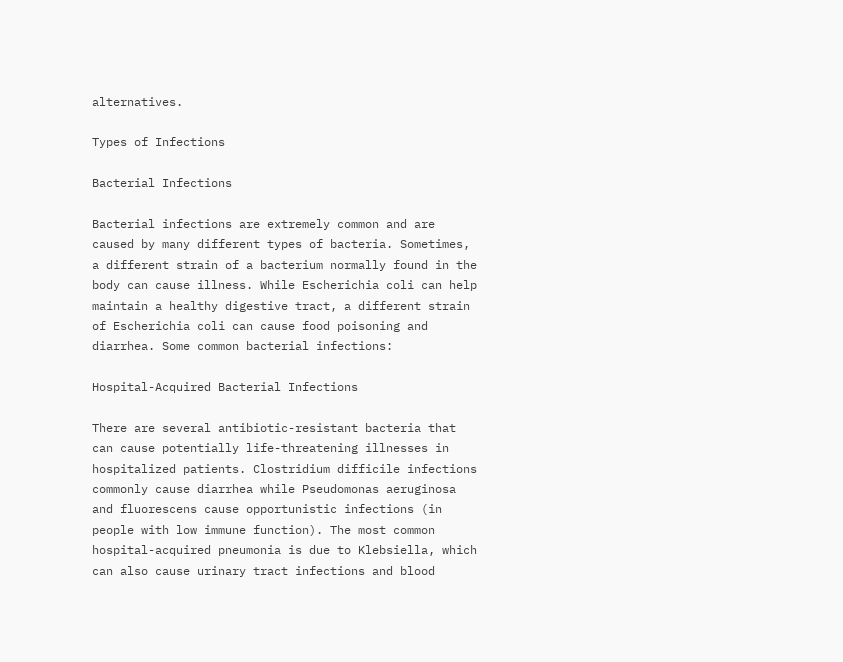alternatives.

Types of Infections

Bacterial Infections

Bacterial infections are extremely common and are caused by many different types of bacteria. Sometimes, a different strain of a bacterium normally found in the body can cause illness. While Escherichia coli can help maintain a healthy digestive tract, a different strain of Escherichia coli can cause food poisoning and diarrhea. Some common bacterial infections:

Hospital-Acquired Bacterial Infections

There are several antibiotic-resistant bacteria that can cause potentially life-threatening illnesses in hospitalized patients. Clostridium difficile infections commonly cause diarrhea while Pseudomonas aeruginosa and fluorescens cause opportunistic infections (in people with low immune function). The most common hospital-acquired pneumonia is due to Klebsiella, which can also cause urinary tract infections and blood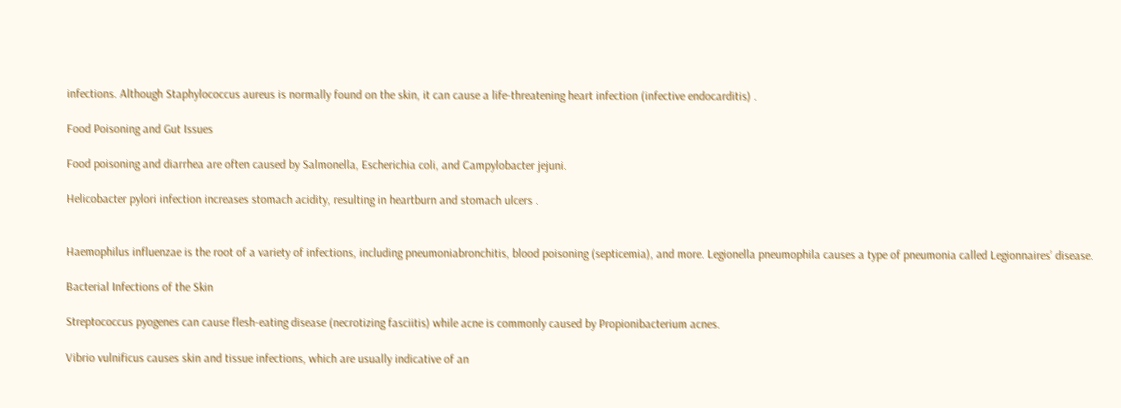infections. Although Staphylococcus aureus is normally found on the skin, it can cause a life-threatening heart infection (infective endocarditis) .

Food Poisoning and Gut Issues

Food poisoning and diarrhea are often caused by Salmonella, Escherichia coli, and Campylobacter jejuni.

Helicobacter pylori infection increases stomach acidity, resulting in heartburn and stomach ulcers .


Haemophilus influenzae is the root of a variety of infections, including pneumoniabronchitis, blood poisoning (septicemia), and more. Legionella pneumophila causes a type of pneumonia called Legionnaires’ disease.

Bacterial Infections of the Skin

Streptococcus pyogenes can cause flesh-eating disease (necrotizing fasciitis) while acne is commonly caused by Propionibacterium acnes.

Vibrio vulnificus causes skin and tissue infections, which are usually indicative of an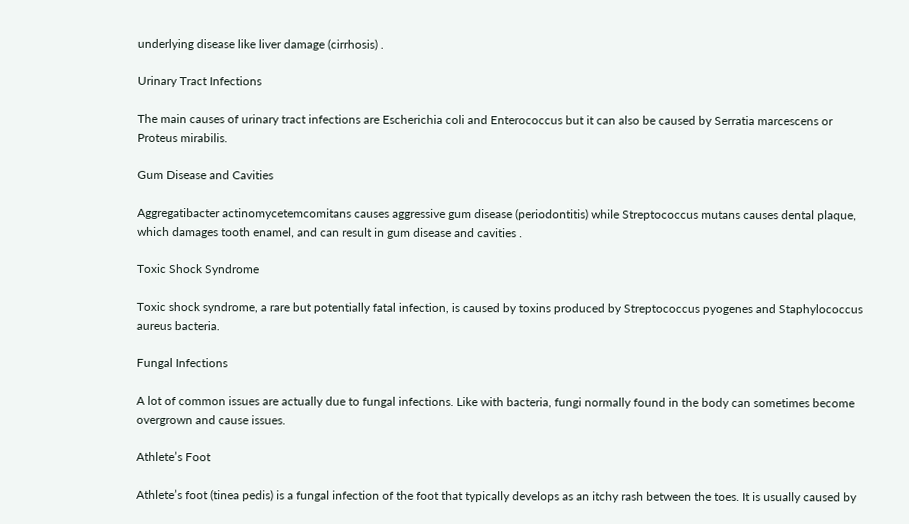underlying disease like liver damage (cirrhosis) .

Urinary Tract Infections

The main causes of urinary tract infections are Escherichia coli and Enterococcus but it can also be caused by Serratia marcescens or Proteus mirabilis.

Gum Disease and Cavities

Aggregatibacter actinomycetemcomitans causes aggressive gum disease (periodontitis) while Streptococcus mutans causes dental plaque, which damages tooth enamel, and can result in gum disease and cavities .

Toxic Shock Syndrome

Toxic shock syndrome, a rare but potentially fatal infection, is caused by toxins produced by Streptococcus pyogenes and Staphylococcus aureus bacteria.

Fungal Infections

A lot of common issues are actually due to fungal infections. Like with bacteria, fungi normally found in the body can sometimes become overgrown and cause issues.

Athlete’s Foot

Athlete’s foot (tinea pedis) is a fungal infection of the foot that typically develops as an itchy rash between the toes. It is usually caused by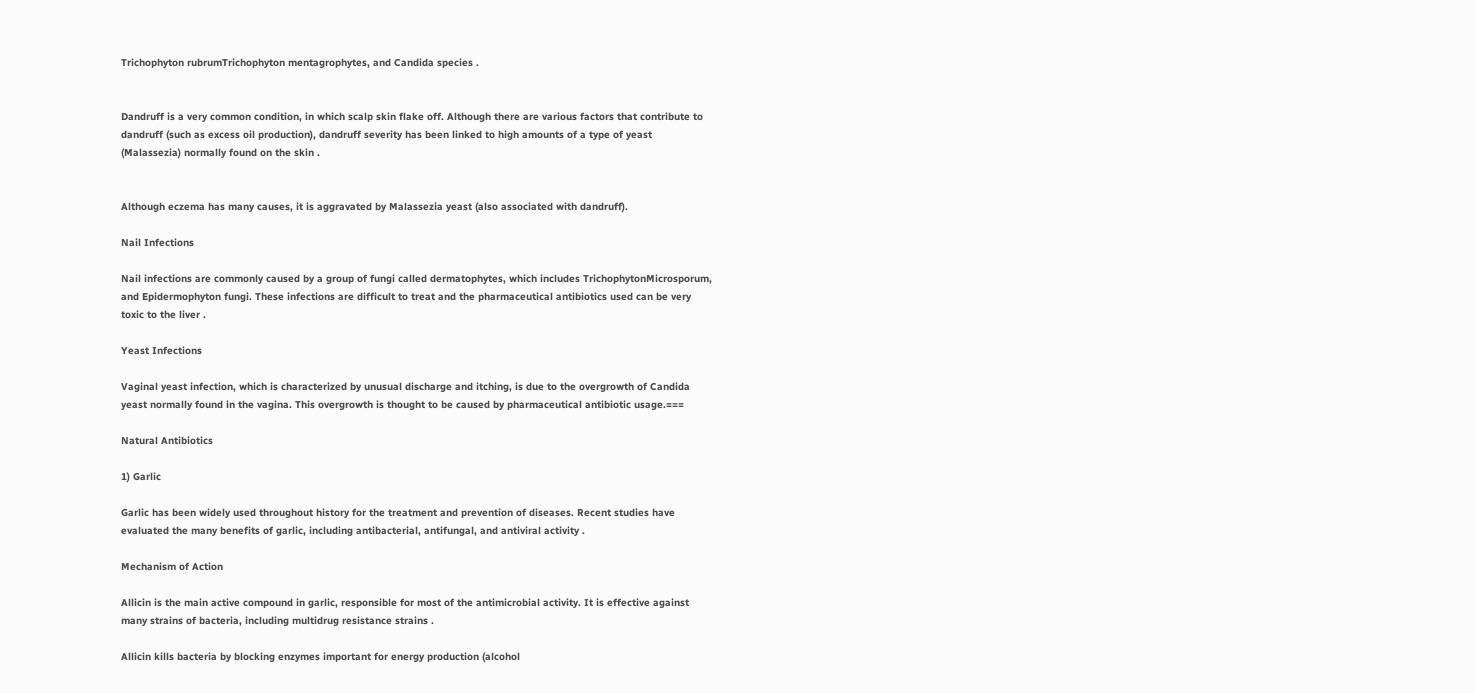Trichophyton rubrumTrichophyton mentagrophytes, and Candida species .


Dandruff is a very common condition, in which scalp skin flake off. Although there are various factors that contribute to dandruff (such as excess oil production), dandruff severity has been linked to high amounts of a type of yeast (Malassezia) normally found on the skin .


Although eczema has many causes, it is aggravated by Malassezia yeast (also associated with dandruff).

Nail Infections

Nail infections are commonly caused by a group of fungi called dermatophytes, which includes TrichophytonMicrosporum, and Epidermophyton fungi. These infections are difficult to treat and the pharmaceutical antibiotics used can be very toxic to the liver .

Yeast Infections

Vaginal yeast infection, which is characterized by unusual discharge and itching, is due to the overgrowth of Candida yeast normally found in the vagina. This overgrowth is thought to be caused by pharmaceutical antibiotic usage.===

Natural Antibiotics

1) Garlic

Garlic has been widely used throughout history for the treatment and prevention of diseases. Recent studies have evaluated the many benefits of garlic, including antibacterial, antifungal, and antiviral activity .

Mechanism of Action

Allicin is the main active compound in garlic, responsible for most of the antimicrobial activity. It is effective against many strains of bacteria, including multidrug resistance strains .

Allicin kills bacteria by blocking enzymes important for energy production (alcohol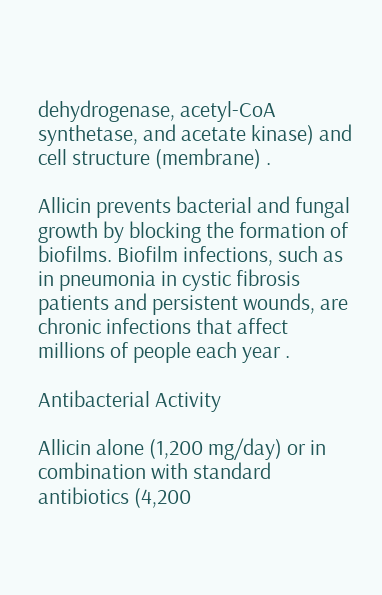dehydrogenase, acetyl-CoA synthetase, and acetate kinase) and cell structure (membrane) .

Allicin prevents bacterial and fungal growth by blocking the formation of biofilms. Biofilm infections, such as in pneumonia in cystic fibrosis patients and persistent wounds, are chronic infections that affect millions of people each year .

Antibacterial Activity

Allicin alone (1,200 mg/day) or in combination with standard antibiotics (4,200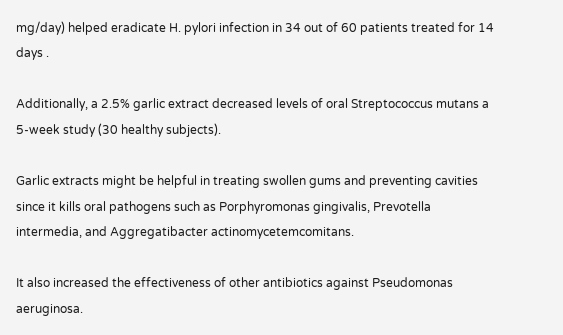mg/day) helped eradicate H. pylori infection in 34 out of 60 patients treated for 14 days .

Additionally, a 2.5% garlic extract decreased levels of oral Streptococcus mutans a 5-week study (30 healthy subjects).

Garlic extracts might be helpful in treating swollen gums and preventing cavities since it kills oral pathogens such as Porphyromonas gingivalis, Prevotella intermedia, and Aggregatibacter actinomycetemcomitans.

It also increased the effectiveness of other antibiotics against Pseudomonas aeruginosa.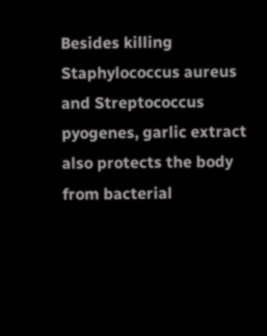Besides killing Staphylococcus aureus and Streptococcus pyogenes, garlic extract also protects the body from bacterial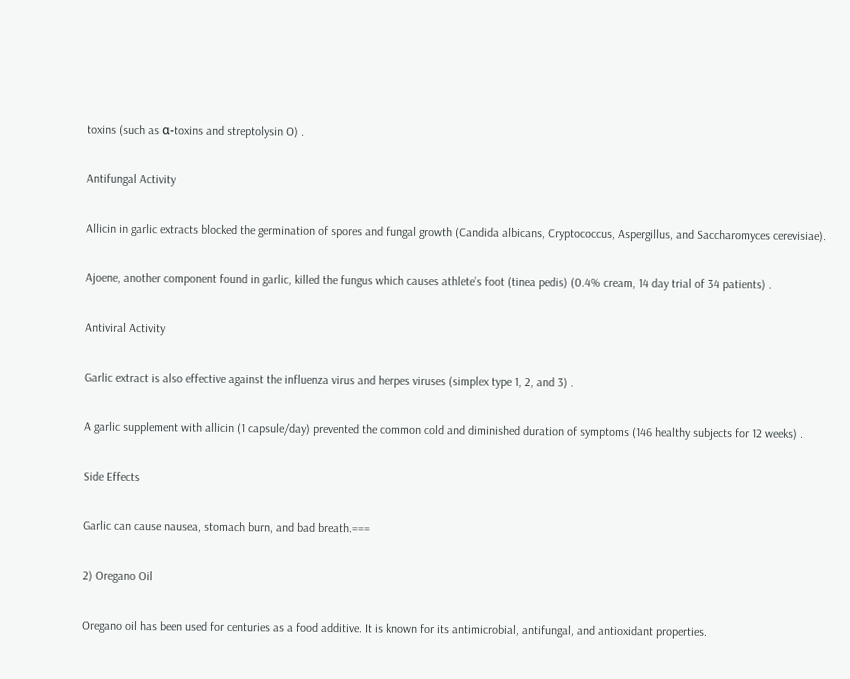toxins (such as α-toxins and streptolysin O) .

Antifungal Activity

Allicin in garlic extracts blocked the germination of spores and fungal growth (Candida albicans, Cryptococcus, Aspergillus, and Saccharomyces cerevisiae).

Ajoene, another component found in garlic, killed the fungus which causes athlete’s foot (tinea pedis) (0.4% cream, 14 day trial of 34 patients) .

Antiviral Activity

Garlic extract is also effective against the influenza virus and herpes viruses (simplex type 1, 2, and 3) .

A garlic supplement with allicin (1 capsule/day) prevented the common cold and diminished duration of symptoms (146 healthy subjects for 12 weeks) .

Side Effects

Garlic can cause nausea, stomach burn, and bad breath.===

2) Oregano Oil

Oregano oil has been used for centuries as a food additive. It is known for its antimicrobial, antifungal, and antioxidant properties.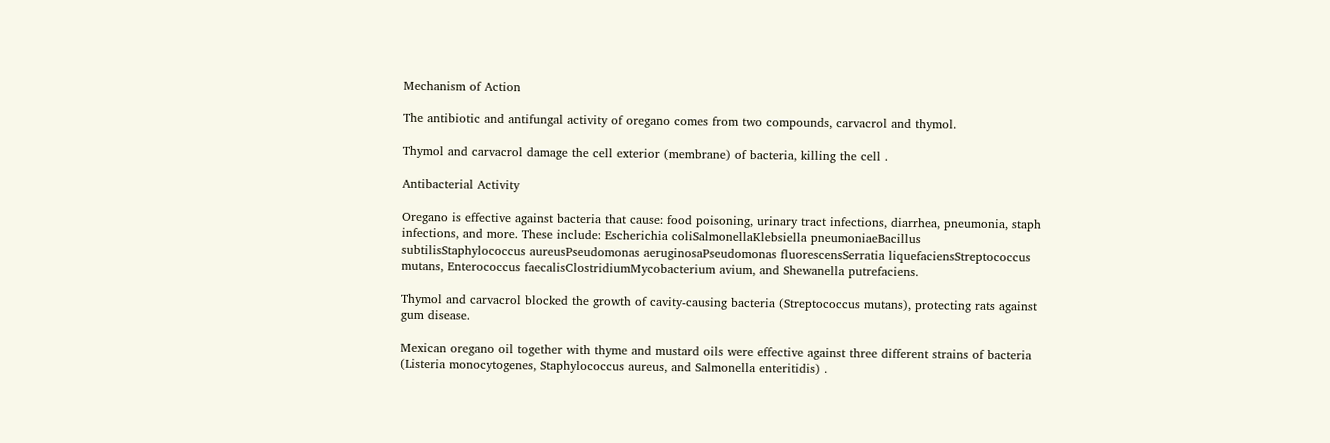Mechanism of Action

The antibiotic and antifungal activity of oregano comes from two compounds, carvacrol and thymol.

Thymol and carvacrol damage the cell exterior (membrane) of bacteria, killing the cell .

Antibacterial Activity

Oregano is effective against bacteria that cause: food poisoning, urinary tract infections, diarrhea, pneumonia, staph infections, and more. These include: Escherichia coliSalmonellaKlebsiella pneumoniaeBacillus subtilisStaphylococcus aureusPseudomonas aeruginosaPseudomonas fluorescensSerratia liquefaciensStreptococcus mutans, Enterococcus faecalisClostridiumMycobacterium avium, and Shewanella putrefaciens.

Thymol and carvacrol blocked the growth of cavity-causing bacteria (Streptococcus mutans), protecting rats against gum disease.

Mexican oregano oil together with thyme and mustard oils were effective against three different strains of bacteria (Listeria monocytogenes, Staphylococcus aureus, and Salmonella enteritidis) .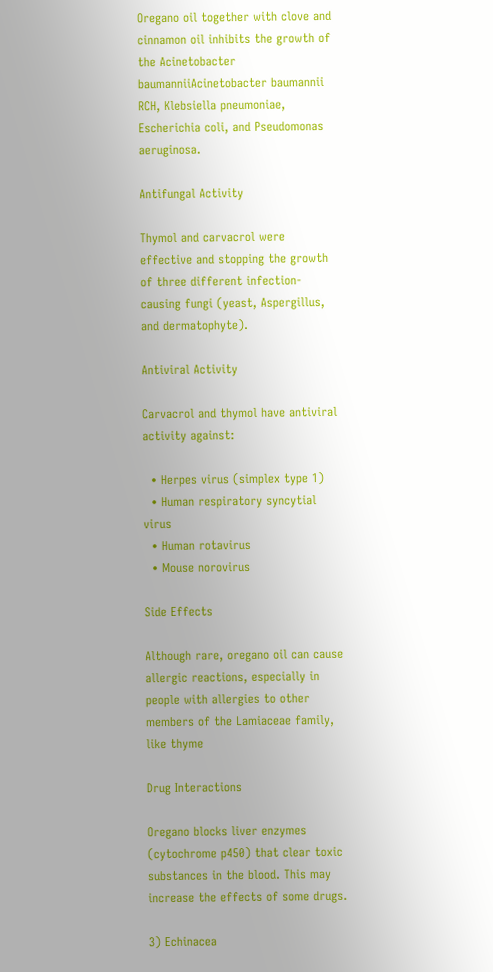Oregano oil together with clove and cinnamon oil inhibits the growth of the Acinetobacter baumanniiAcinetobacter baumannii RCH, Klebsiella pneumoniae, Escherichia coli, and Pseudomonas aeruginosa.

Antifungal Activity

Thymol and carvacrol were effective and stopping the growth of three different infection-causing fungi (yeast, Aspergillus, and dermatophyte).

Antiviral Activity

Carvacrol and thymol have antiviral activity against:

  • Herpes virus (simplex type 1)
  • Human respiratory syncytial virus
  • Human rotavirus
  • Mouse norovirus

Side Effects

Although rare, oregano oil can cause allergic reactions, especially in people with allergies to other members of the Lamiaceae family, like thyme

Drug Interactions

Oregano blocks liver enzymes (cytochrome p450) that clear toxic substances in the blood. This may increase the effects of some drugs.

3) Echinacea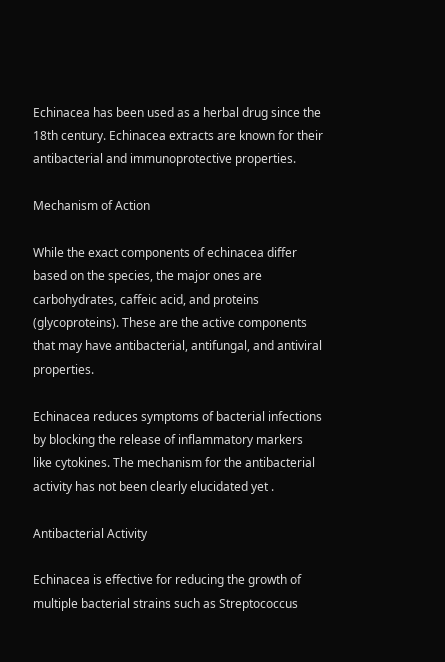Echinacea has been used as a herbal drug since the 18th century. Echinacea extracts are known for their antibacterial and immunoprotective properties.

Mechanism of Action

While the exact components of echinacea differ based on the species, the major ones are carbohydrates, caffeic acid, and proteins (glycoproteins). These are the active components that may have antibacterial, antifungal, and antiviral properties.

Echinacea reduces symptoms of bacterial infections by blocking the release of inflammatory markers like cytokines. The mechanism for the antibacterial activity has not been clearly elucidated yet .

Antibacterial Activity

Echinacea is effective for reducing the growth of multiple bacterial strains such as Streptococcus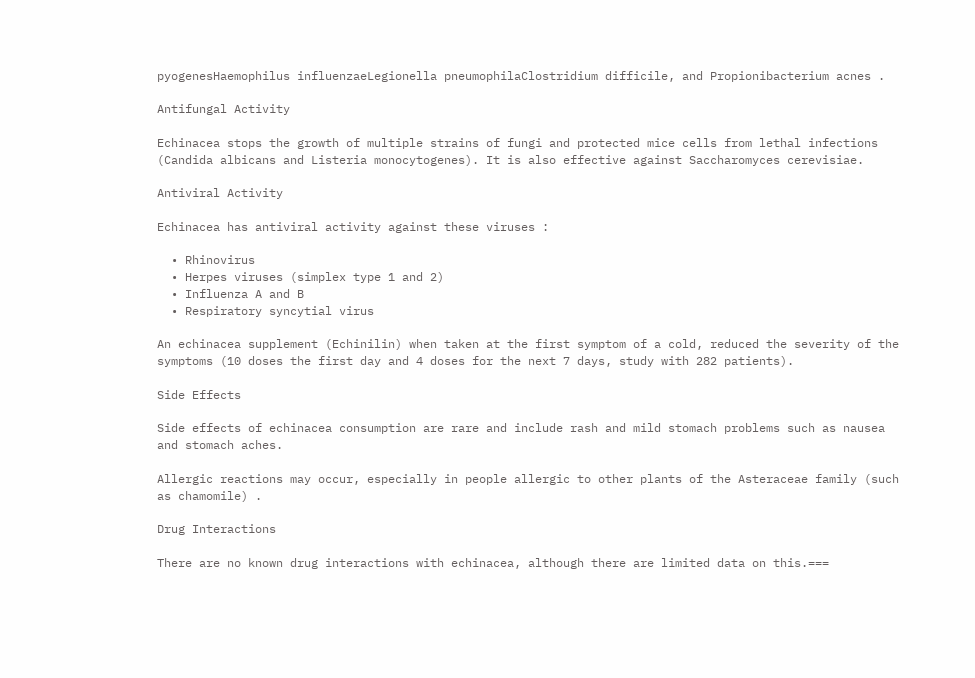pyogenesHaemophilus influenzaeLegionella pneumophilaClostridium difficile, and Propionibacterium acnes .

Antifungal Activity

Echinacea stops the growth of multiple strains of fungi and protected mice cells from lethal infections (Candida albicans and Listeria monocytogenes). It is also effective against Saccharomyces cerevisiae.

Antiviral Activity

Echinacea has antiviral activity against these viruses :

  • Rhinovirus
  • Herpes viruses (simplex type 1 and 2)
  • Influenza A and B
  • Respiratory syncytial virus

An echinacea supplement (Echinilin) when taken at the first symptom of a cold, reduced the severity of the symptoms (10 doses the first day and 4 doses for the next 7 days, study with 282 patients).

Side Effects

Side effects of echinacea consumption are rare and include rash and mild stomach problems such as nausea and stomach aches.

Allergic reactions may occur, especially in people allergic to other plants of the Asteraceae family (such as chamomile) .

Drug Interactions

There are no known drug interactions with echinacea, although there are limited data on this.===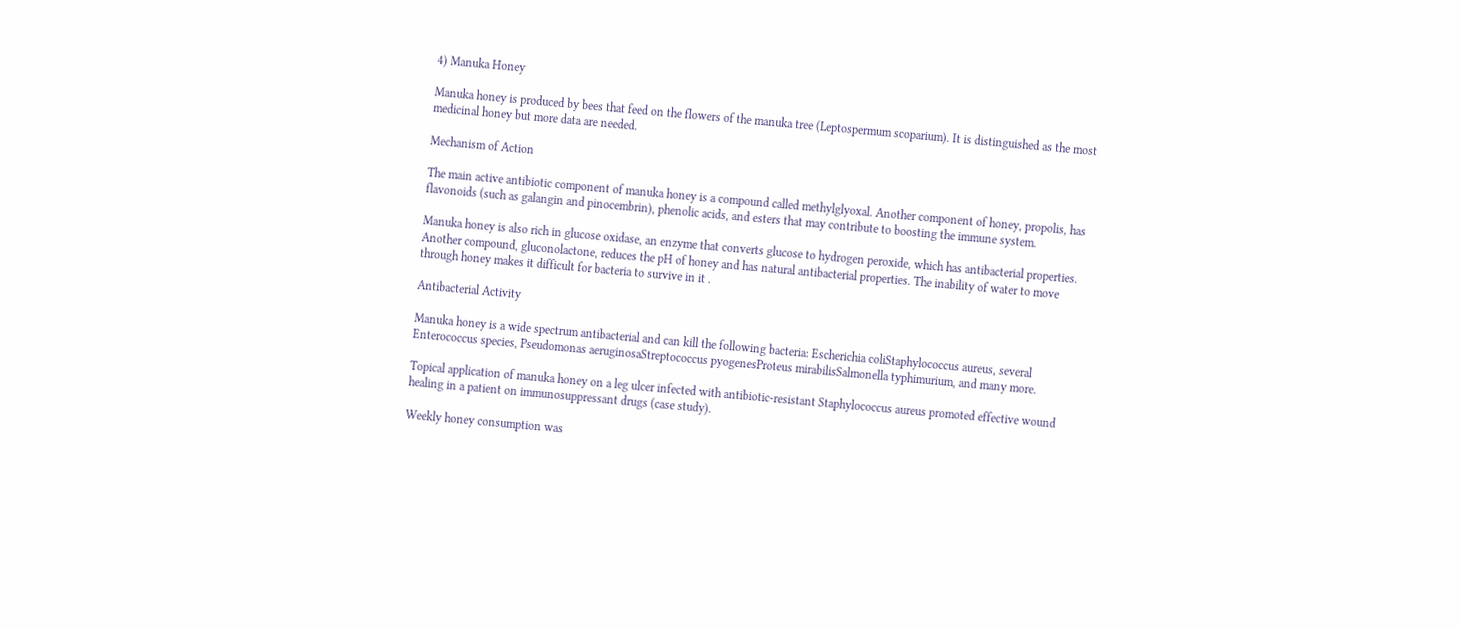4) Manuka Honey

Manuka honey is produced by bees that feed on the flowers of the manuka tree (Leptospermum scoparium). It is distinguished as the most medicinal honey but more data are needed.

Mechanism of Action

The main active antibiotic component of manuka honey is a compound called methylglyoxal. Another component of honey, propolis, has flavonoids (such as galangin and pinocembrin), phenolic acids, and esters that may contribute to boosting the immune system.

Manuka honey is also rich in glucose oxidase, an enzyme that converts glucose to hydrogen peroxide, which has antibacterial properties. Another compound, gluconolactone, reduces the pH of honey and has natural antibacterial properties. The inability of water to move through honey makes it difficult for bacteria to survive in it .

Antibacterial Activity

Manuka honey is a wide spectrum antibacterial and can kill the following bacteria: Escherichia coliStaphylococcus aureus, several Enterococcus species, Pseudomonas aeruginosaStreptococcus pyogenesProteus mirabilisSalmonella typhimurium, and many more.

Topical application of manuka honey on a leg ulcer infected with antibiotic-resistant Staphylococcus aureus promoted effective wound healing in a patient on immunosuppressant drugs (case study).

Weekly honey consumption was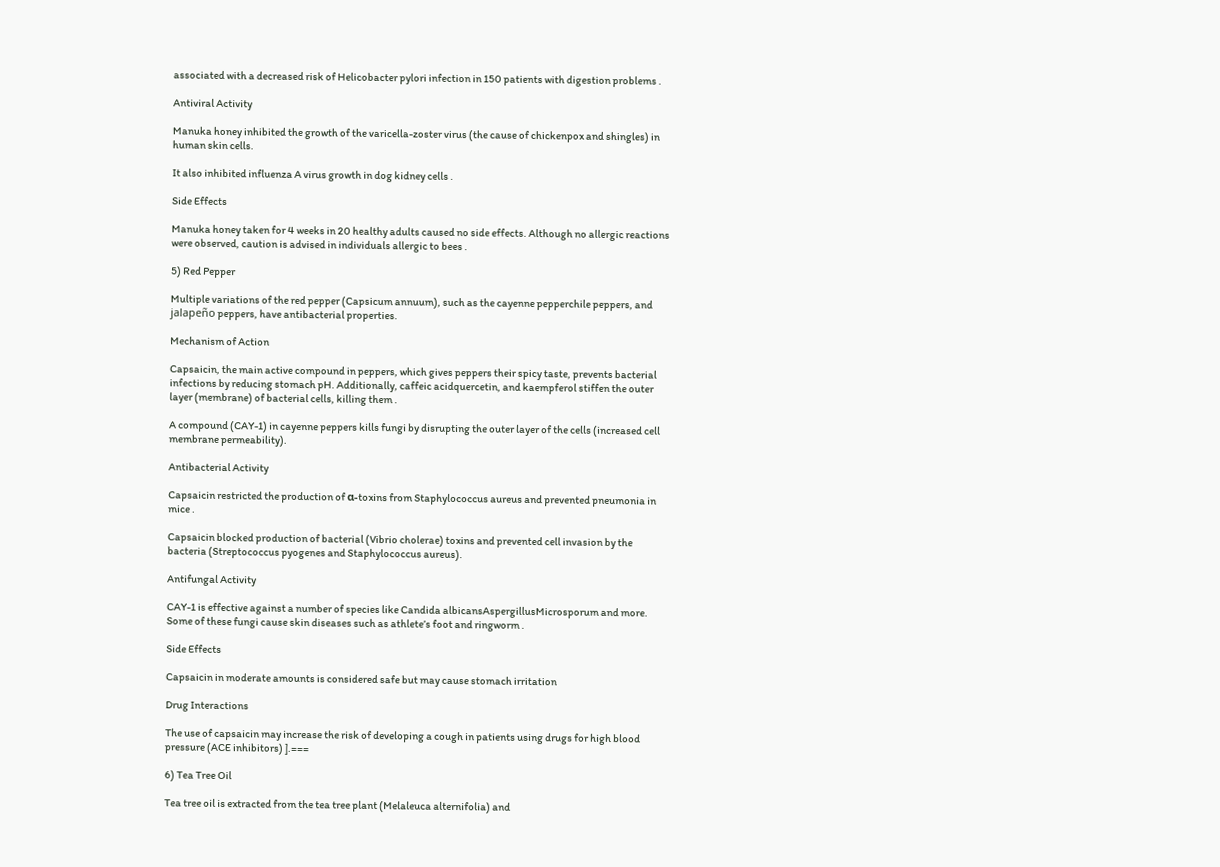associated with a decreased risk of Helicobacter pylori infection in 150 patients with digestion problems .

Antiviral Activity

Manuka honey inhibited the growth of the varicella-zoster virus (the cause of chickenpox and shingles) in human skin cells.

It also inhibited influenza A virus growth in dog kidney cells .

Side Effects

Manuka honey taken for 4 weeks in 20 healthy adults caused no side effects. Although no allergic reactions were observed, caution is advised in individuals allergic to bees .

5) Red Pepper

Multiple variations of the red pepper (Capsicum annuum), such as the cayenne pepperchile peppers, and jalapeño peppers, have antibacterial properties.

Mechanism of Action

Capsaicin, the main active compound in peppers, which gives peppers their spicy taste, prevents bacterial infections by reducing stomach pH. Additionally, caffeic acidquercetin, and kaempferol stiffen the outer layer (membrane) of bacterial cells, killing them .

A compound (CAY-1) in cayenne peppers kills fungi by disrupting the outer layer of the cells (increased cell membrane permeability).

Antibacterial Activity

Capsaicin restricted the production of α-toxins from Staphylococcus aureus and prevented pneumonia in mice .

Capsaicin blocked production of bacterial (Vibrio cholerae) toxins and prevented cell invasion by the bacteria (Streptococcus pyogenes and Staphylococcus aureus).

Antifungal Activity

CAY-1 is effective against a number of species like Candida albicansAspergillusMicrosporum and more. Some of these fungi cause skin diseases such as athlete’s foot and ringworm .

Side Effects

Capsaicin in moderate amounts is considered safe but may cause stomach irritation

Drug Interactions

The use of capsaicin may increase the risk of developing a cough in patients using drugs for high blood pressure (ACE inhibitors) ].===

6) Tea Tree Oil

Tea tree oil is extracted from the tea tree plant (Melaleuca alternifolia) and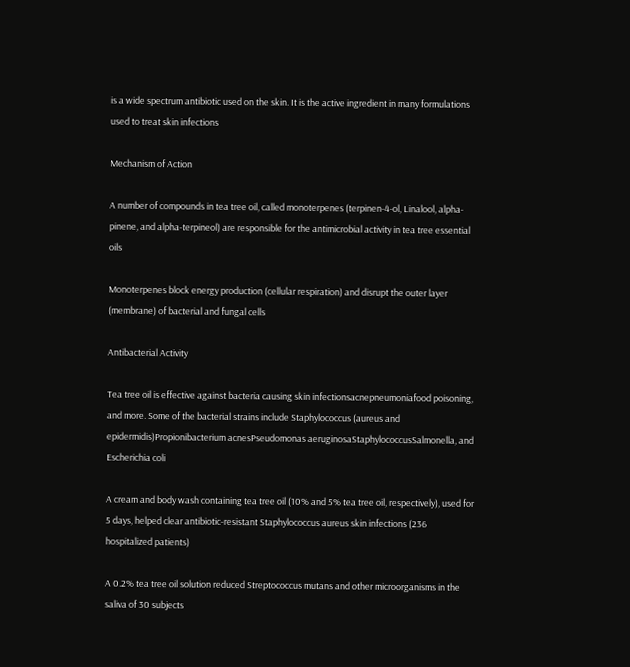is a wide spectrum antibiotic used on the skin. It is the active ingredient in many formulations used to treat skin infections

Mechanism of Action

A number of compounds in tea tree oil, called monoterpenes (terpinen-4-ol, Linalool, alpha-pinene, and alpha-terpineol) are responsible for the antimicrobial activity in tea tree essential oils

Monoterpenes block energy production (cellular respiration) and disrupt the outer layer (membrane) of bacterial and fungal cells

Antibacterial Activity

Tea tree oil is effective against bacteria causing skin infectionsacnepneumoniafood poisoning, and more. Some of the bacterial strains include Staphylococcus (aureus and epidermidis)Propionibacterium acnesPseudomonas aeruginosaStaphylococcusSalmonella, and Escherichia coli

A cream and body wash containing tea tree oil (10% and 5% tea tree oil, respectively), used for 5 days, helped clear antibiotic-resistant Staphylococcus aureus skin infections (236 hospitalized patients)

A 0.2% tea tree oil solution reduced Streptococcus mutans and other microorganisms in the saliva of 30 subjects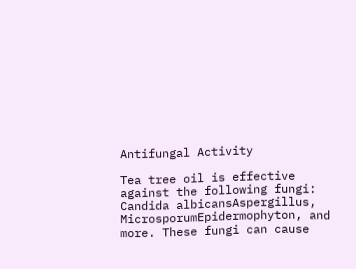Antifungal Activity

Tea tree oil is effective against the following fungi: Candida albicansAspergillus, MicrosporumEpidermophyton, and more. These fungi can cause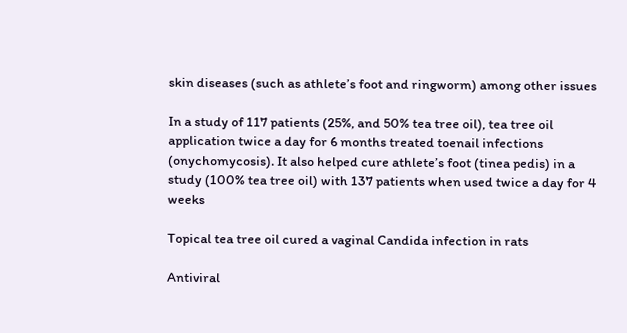skin diseases (such as athlete’s foot and ringworm) among other issues

In a study of 117 patients (25%, and 50% tea tree oil), tea tree oil application twice a day for 6 months treated toenail infections (onychomycosis). It also helped cure athlete’s foot (tinea pedis) in a study (100% tea tree oil) with 137 patients when used twice a day for 4 weeks

Topical tea tree oil cured a vaginal Candida infection in rats

Antiviral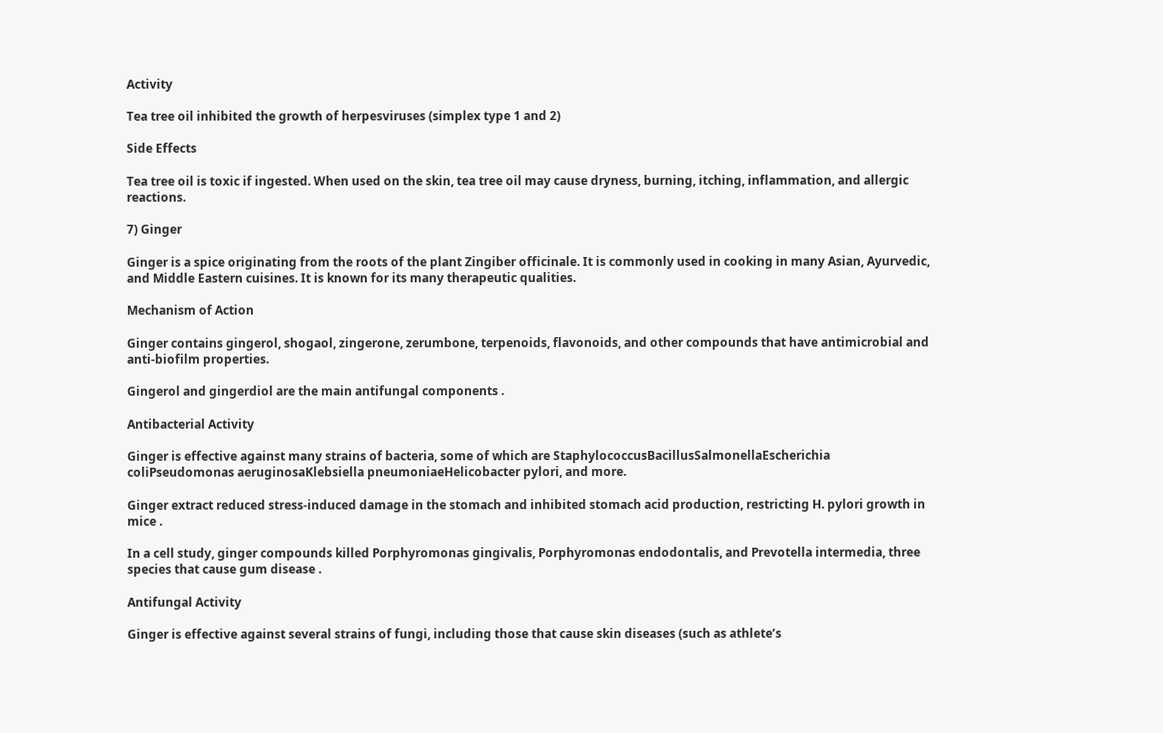Activity

Tea tree oil inhibited the growth of herpesviruses (simplex type 1 and 2)

Side Effects

Tea tree oil is toxic if ingested. When used on the skin, tea tree oil may cause dryness, burning, itching, inflammation, and allergic reactions.

7) Ginger

Ginger is a spice originating from the roots of the plant Zingiber officinale. It is commonly used in cooking in many Asian, Ayurvedic, and Middle Eastern cuisines. It is known for its many therapeutic qualities.

Mechanism of Action

Ginger contains gingerol, shogaol, zingerone, zerumbone, terpenoids, flavonoids, and other compounds that have antimicrobial and anti-biofilm properties.

Gingerol and gingerdiol are the main antifungal components .

Antibacterial Activity

Ginger is effective against many strains of bacteria, some of which are StaphylococcusBacillusSalmonellaEscherichia coliPseudomonas aeruginosaKlebsiella pneumoniaeHelicobacter pylori, and more.

Ginger extract reduced stress-induced damage in the stomach and inhibited stomach acid production, restricting H. pylori growth in mice .

In a cell study, ginger compounds killed Porphyromonas gingivalis, Porphyromonas endodontalis, and Prevotella intermedia, three species that cause gum disease .

Antifungal Activity

Ginger is effective against several strains of fungi, including those that cause skin diseases (such as athlete’s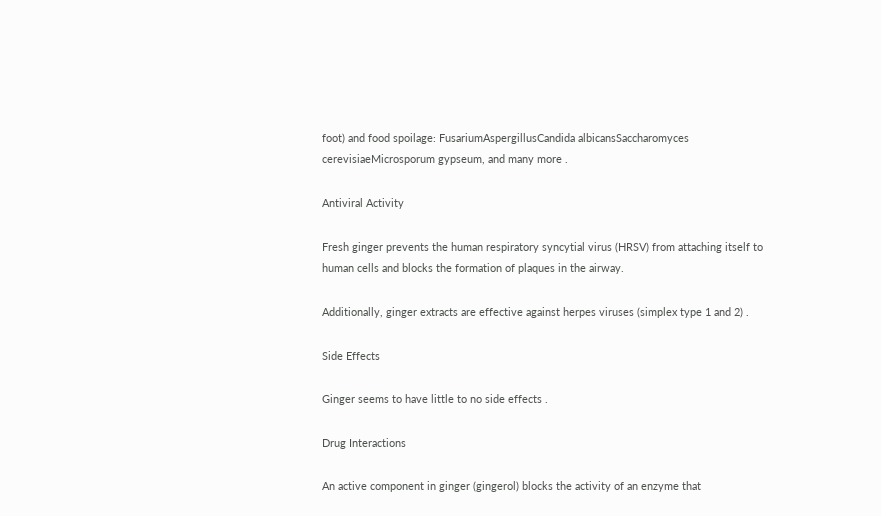foot) and food spoilage: FusariumAspergillusCandida albicansSaccharomyces cerevisiaeMicrosporum gypseum, and many more .

Antiviral Activity

Fresh ginger prevents the human respiratory syncytial virus (HRSV) from attaching itself to human cells and blocks the formation of plaques in the airway.

Additionally, ginger extracts are effective against herpes viruses (simplex type 1 and 2) .

Side Effects

Ginger seems to have little to no side effects .

Drug Interactions

An active component in ginger (gingerol) blocks the activity of an enzyme that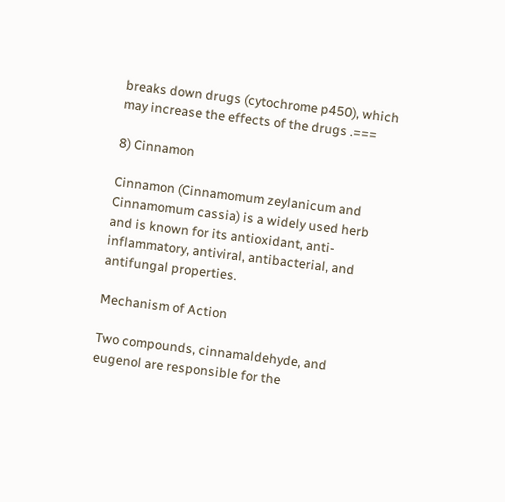breaks down drugs (cytochrome p450), which may increase the effects of the drugs .===

8) Cinnamon

Cinnamon (Cinnamomum zeylanicum and Cinnamomum cassia) is a widely used herb and is known for its antioxidant, anti-inflammatory, antiviral, antibacterial, and antifungal properties.

Mechanism of Action

Two compounds, cinnamaldehyde, and eugenol are responsible for the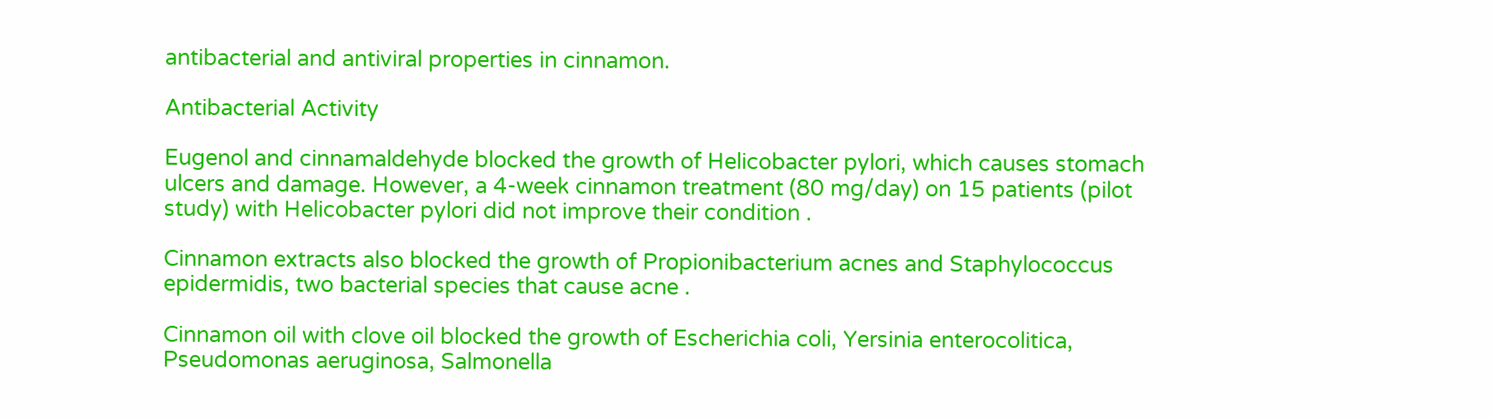antibacterial and antiviral properties in cinnamon.

Antibacterial Activity

Eugenol and cinnamaldehyde blocked the growth of Helicobacter pylori, which causes stomach ulcers and damage. However, a 4-week cinnamon treatment (80 mg/day) on 15 patients (pilot study) with Helicobacter pylori did not improve their condition .

Cinnamon extracts also blocked the growth of Propionibacterium acnes and Staphylococcus epidermidis, two bacterial species that cause acne .

Cinnamon oil with clove oil blocked the growth of Escherichia coli, Yersinia enterocolitica, Pseudomonas aeruginosa, Salmonella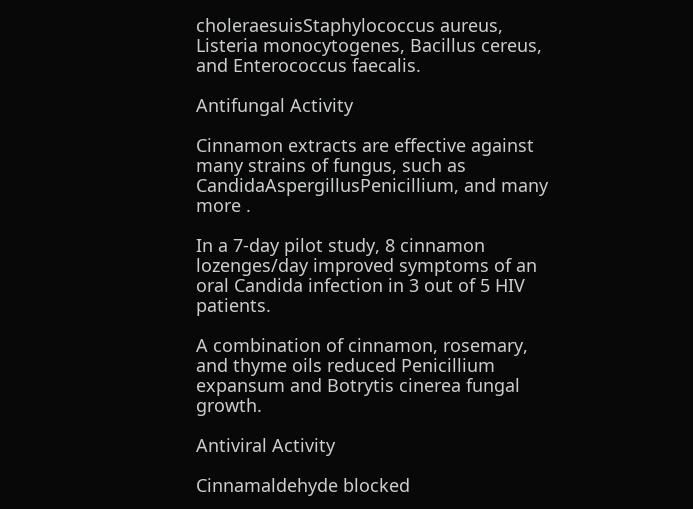choleraesuisStaphylococcus aureus, Listeria monocytogenes, Bacillus cereus, and Enterococcus faecalis.

Antifungal Activity

Cinnamon extracts are effective against many strains of fungus, such as CandidaAspergillusPenicillium, and many more .

In a 7-day pilot study, 8 cinnamon lozenges/day improved symptoms of an oral Candida infection in 3 out of 5 HIV patients.

A combination of cinnamon, rosemary, and thyme oils reduced Penicillium expansum and Botrytis cinerea fungal growth.

Antiviral Activity

Cinnamaldehyde blocked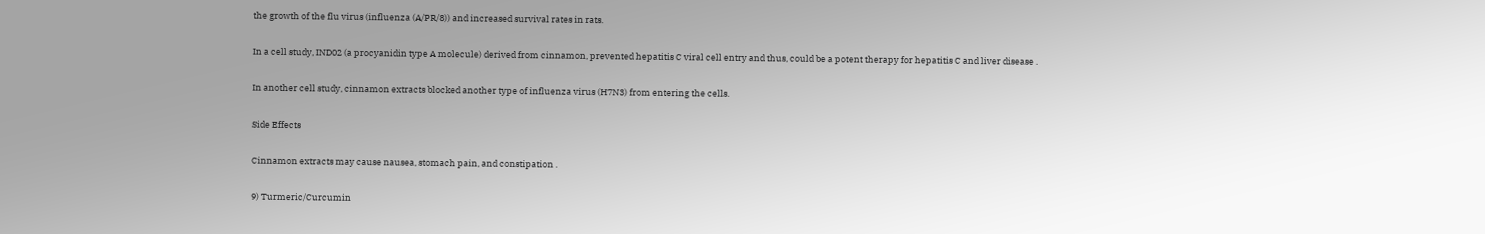the growth of the flu virus (influenza (A/PR/8)) and increased survival rates in rats.

In a cell study, IND02 (a procyanidin type A molecule) derived from cinnamon, prevented hepatitis C viral cell entry and thus, could be a potent therapy for hepatitis C and liver disease .

In another cell study, cinnamon extracts blocked another type of influenza virus (H7N3) from entering the cells.

Side Effects

Cinnamon extracts may cause nausea, stomach pain, and constipation .

9) Turmeric/Curcumin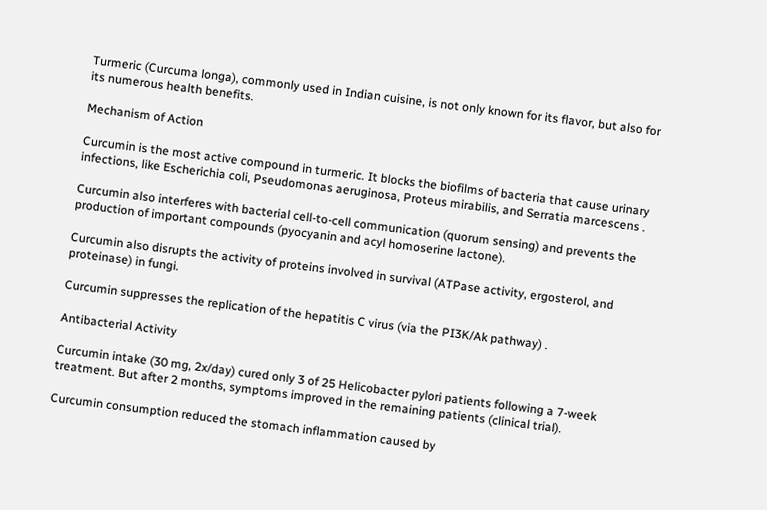Turmeric (Curcuma longa), commonly used in Indian cuisine, is not only known for its flavor, but also for its numerous health benefits.

Mechanism of Action

Curcumin is the most active compound in turmeric. It blocks the biofilms of bacteria that cause urinary infections, like Escherichia coli, Pseudomonas aeruginosa, Proteus mirabilis, and Serratia marcescens .

Curcumin also interferes with bacterial cell-to-cell communication (quorum sensing) and prevents the production of important compounds (pyocyanin and acyl homoserine lactone).

Curcumin also disrupts the activity of proteins involved in survival (ATPase activity, ergosterol, and proteinase) in fungi.

Curcumin suppresses the replication of the hepatitis C virus (via the PI3K/Ak pathway) .

Antibacterial Activity

Curcumin intake (30 mg, 2x/day) cured only 3 of 25 Helicobacter pylori patients following a 7-week treatment. But after 2 months, symptoms improved in the remaining patients (clinical trial).

Curcumin consumption reduced the stomach inflammation caused by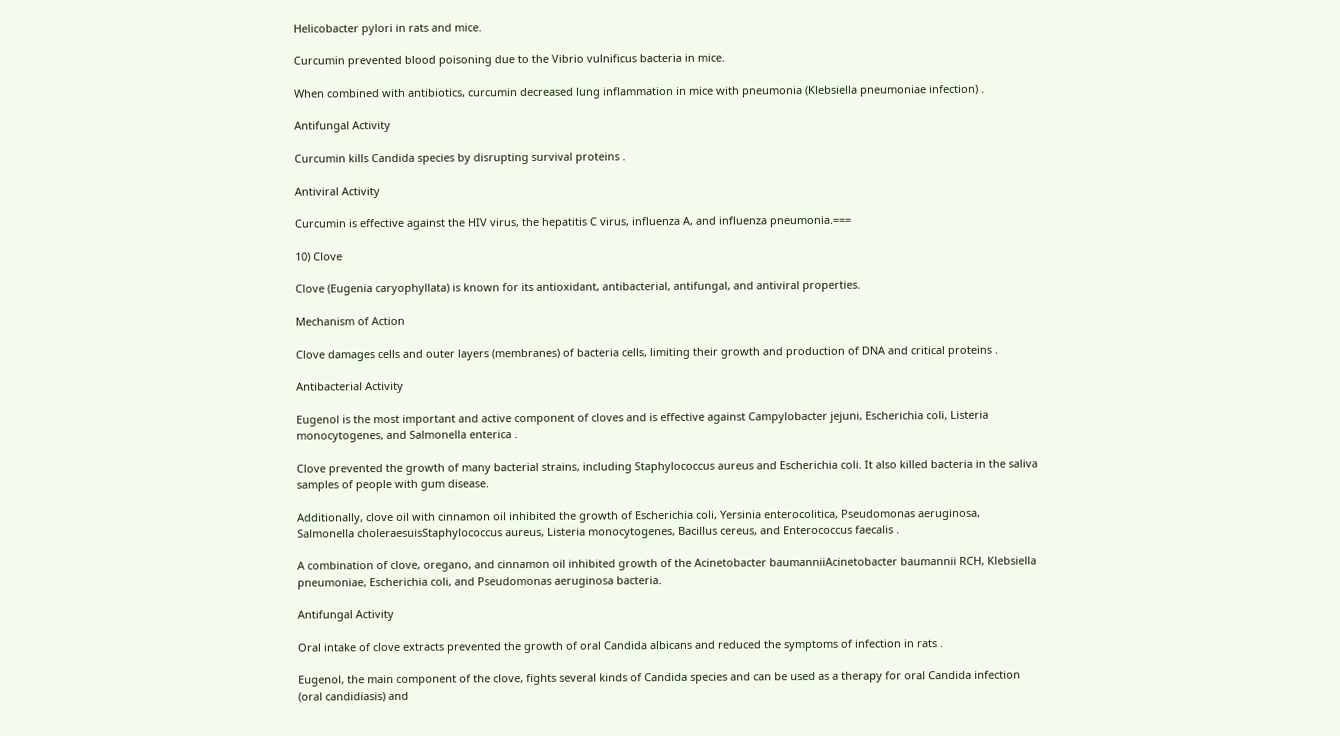Helicobacter pylori in rats and mice.

Curcumin prevented blood poisoning due to the Vibrio vulnificus bacteria in mice.

When combined with antibiotics, curcumin decreased lung inflammation in mice with pneumonia (Klebsiella pneumoniae infection) .

Antifungal Activity

Curcumin kills Candida species by disrupting survival proteins .

Antiviral Activity

Curcumin is effective against the HIV virus, the hepatitis C virus, influenza A, and influenza pneumonia.===

10) Clove

Clove (Eugenia caryophyllata) is known for its antioxidant, antibacterial, antifungal, and antiviral properties.

Mechanism of Action

Clove damages cells and outer layers (membranes) of bacteria cells, limiting their growth and production of DNA and critical proteins .

Antibacterial Activity

Eugenol is the most important and active component of cloves and is effective against Campylobacter jejuni, Escherichia coli, Listeria monocytogenes, and Salmonella enterica .

Clove prevented the growth of many bacterial strains, including Staphylococcus aureus and Escherichia coli. It also killed bacteria in the saliva samples of people with gum disease.

Additionally, clove oil with cinnamon oil inhibited the growth of Escherichia coli, Yersinia enterocolitica, Pseudomonas aeruginosa, Salmonella choleraesuisStaphylococcus aureus, Listeria monocytogenes, Bacillus cereus, and Enterococcus faecalis .

A combination of clove, oregano, and cinnamon oil inhibited growth of the Acinetobacter baumanniiAcinetobacter baumannii RCH, Klebsiella pneumoniae, Escherichia coli, and Pseudomonas aeruginosa bacteria.

Antifungal Activity

Oral intake of clove extracts prevented the growth of oral Candida albicans and reduced the symptoms of infection in rats .

Eugenol, the main component of the clove, fights several kinds of Candida species and can be used as a therapy for oral Candida infection (oral candidiasis) and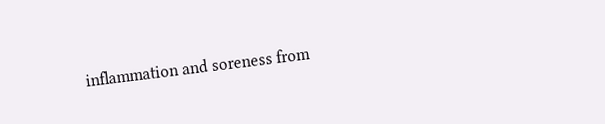inflammation and soreness from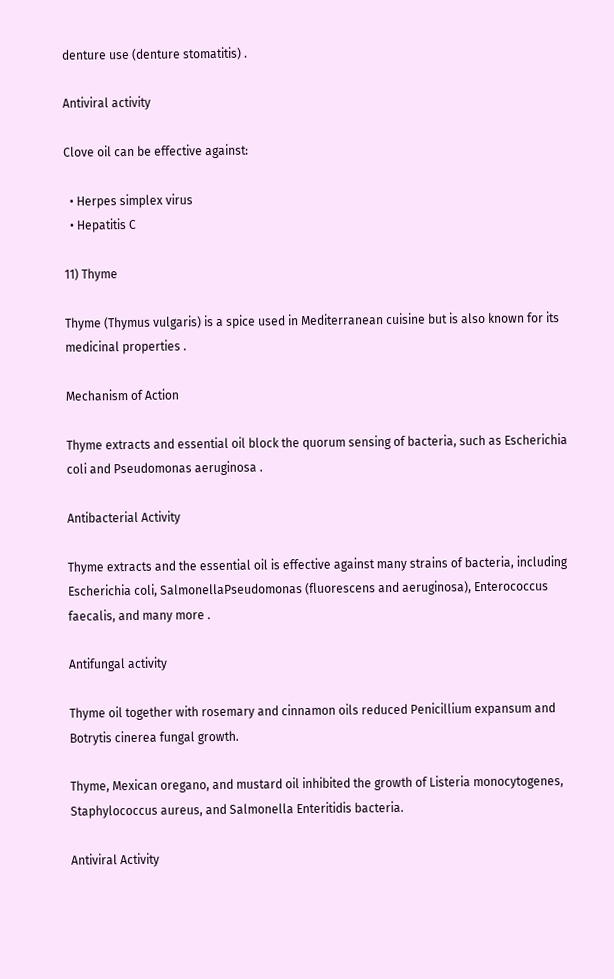denture use (denture stomatitis) .

Antiviral activity

Clove oil can be effective against:

  • Herpes simplex virus
  • Hepatitis C

11) Thyme

Thyme (Thymus vulgaris) is a spice used in Mediterranean cuisine but is also known for its medicinal properties .

Mechanism of Action

Thyme extracts and essential oil block the quorum sensing of bacteria, such as Escherichia coli and Pseudomonas aeruginosa .

Antibacterial Activity

Thyme extracts and the essential oil is effective against many strains of bacteria, including Escherichia coli, SalmonellaPseudomonas (fluorescens and aeruginosa), Enterococcus faecalis, and many more .

Antifungal activity

Thyme oil together with rosemary and cinnamon oils reduced Penicillium expansum and Botrytis cinerea fungal growth.

Thyme, Mexican oregano, and mustard oil inhibited the growth of Listeria monocytogenes, Staphylococcus aureus, and Salmonella Enteritidis bacteria.

Antiviral Activity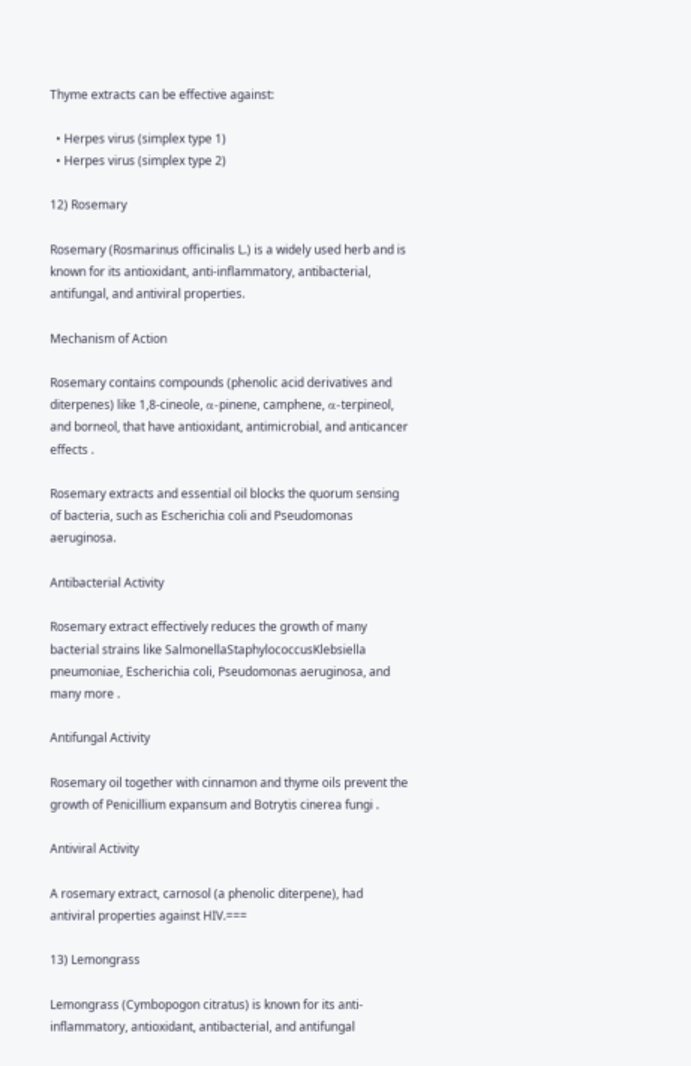Thyme extracts can be effective against:

  • Herpes virus (simplex type 1)
  • Herpes virus (simplex type 2)

12) Rosemary

Rosemary (Rosmarinus officinalis L.) is a widely used herb and is known for its antioxidant, anti-inflammatory, antibacterial, antifungal, and antiviral properties.

Mechanism of Action

Rosemary contains compounds (phenolic acid derivatives and diterpenes) like 1,8-cineole, α-pinene, camphene, α-terpineol, and borneol, that have antioxidant, antimicrobial, and anticancer effects .

Rosemary extracts and essential oil blocks the quorum sensing of bacteria, such as Escherichia coli and Pseudomonas aeruginosa.

Antibacterial Activity

Rosemary extract effectively reduces the growth of many bacterial strains like SalmonellaStaphylococcusKlebsiella pneumoniae, Escherichia coli, Pseudomonas aeruginosa, and many more .

Antifungal Activity

Rosemary oil together with cinnamon and thyme oils prevent the growth of Penicillium expansum and Botrytis cinerea fungi .

Antiviral Activity

A rosemary extract, carnosol (a phenolic diterpene), had antiviral properties against HIV.===

13) Lemongrass

Lemongrass (Cymbopogon citratus) is known for its anti-inflammatory, antioxidant, antibacterial, and antifungal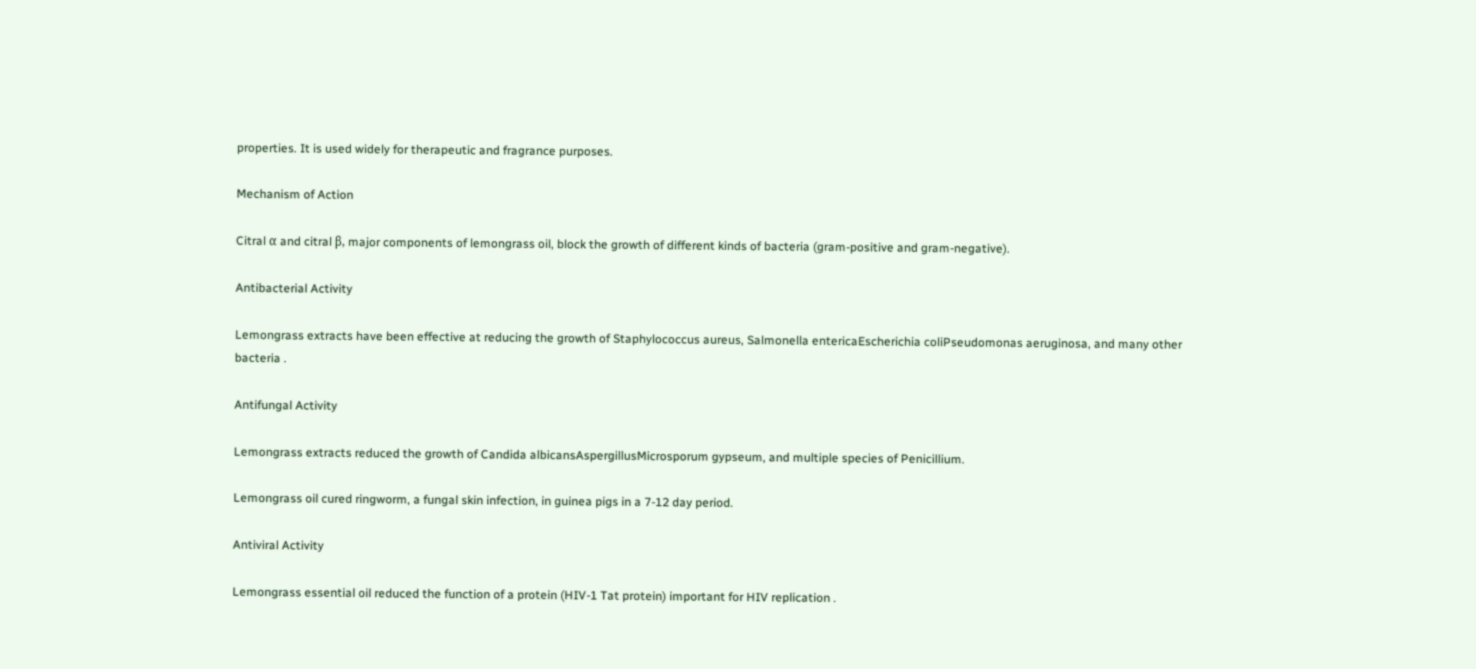properties. It is used widely for therapeutic and fragrance purposes.

Mechanism of Action

Citral α and citral β, major components of lemongrass oil, block the growth of different kinds of bacteria (gram-positive and gram-negative).

Antibacterial Activity

Lemongrass extracts have been effective at reducing the growth of Staphylococcus aureus, Salmonella entericaEscherichia coliPseudomonas aeruginosa, and many other bacteria .

Antifungal Activity

Lemongrass extracts reduced the growth of Candida albicansAspergillusMicrosporum gypseum, and multiple species of Penicillium.

Lemongrass oil cured ringworm, a fungal skin infection, in guinea pigs in a 7-12 day period.

Antiviral Activity

Lemongrass essential oil reduced the function of a protein (HIV-1 Tat protein) important for HIV replication .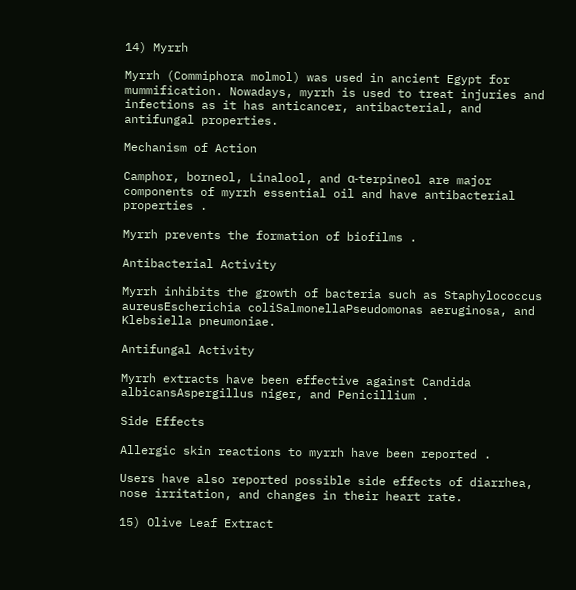14) Myrrh

Myrrh (Commiphora molmol) was used in ancient Egypt for mummification. Nowadays, myrrh is used to treat injuries and infections as it has anticancer, antibacterial, and antifungal properties.

Mechanism of Action

Camphor, borneol, Linalool, and α-terpineol are major components of myrrh essential oil and have antibacterial properties .

Myrrh prevents the formation of biofilms .

Antibacterial Activity

Myrrh inhibits the growth of bacteria such as Staphylococcus aureusEscherichia coliSalmonellaPseudomonas aeruginosa, and Klebsiella pneumoniae.

Antifungal Activity

Myrrh extracts have been effective against Candida albicansAspergillus niger, and Penicillium .

Side Effects

Allergic skin reactions to myrrh have been reported .

Users have also reported possible side effects of diarrhea, nose irritation, and changes in their heart rate.

15) Olive Leaf Extract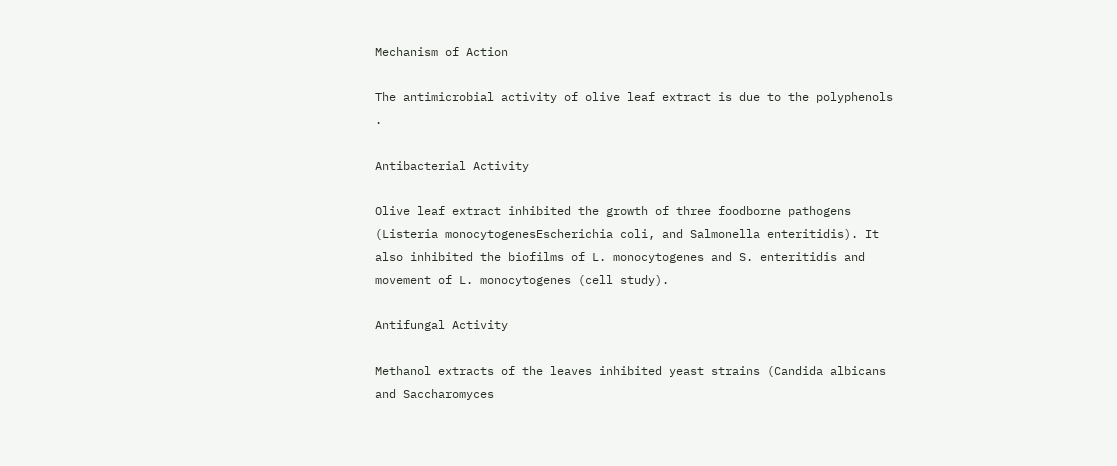Mechanism of Action

The antimicrobial activity of olive leaf extract is due to the polyphenols .

Antibacterial Activity

Olive leaf extract inhibited the growth of three foodborne pathogens (Listeria monocytogenesEscherichia coli, and Salmonella enteritidis). It also inhibited the biofilms of L. monocytogenes and S. enteritidis and movement of L. monocytogenes (cell study).

Antifungal Activity

Methanol extracts of the leaves inhibited yeast strains (Candida albicans and Saccharomyces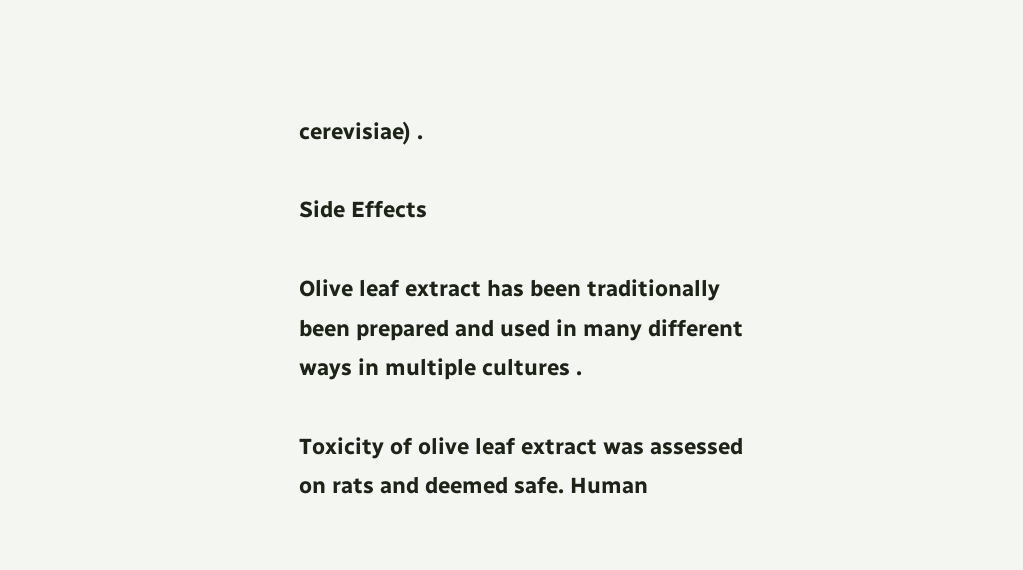cerevisiae) .

Side Effects

Olive leaf extract has been traditionally been prepared and used in many different ways in multiple cultures .

Toxicity of olive leaf extract was assessed on rats and deemed safe. Human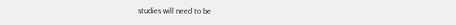studies will need to be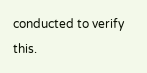conducted to verify this.